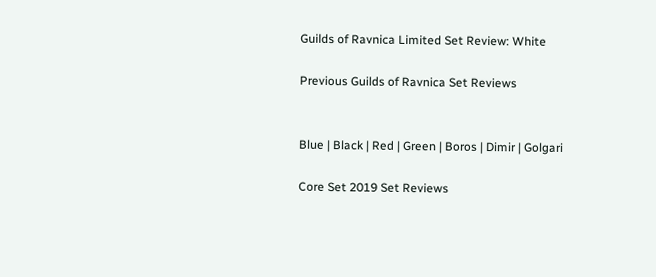Guilds of Ravnica Limited Set Review: White

Previous Guilds of Ravnica Set Reviews


Blue | Black | Red | Green | Boros | Dimir | Golgari

Core Set 2019 Set Reviews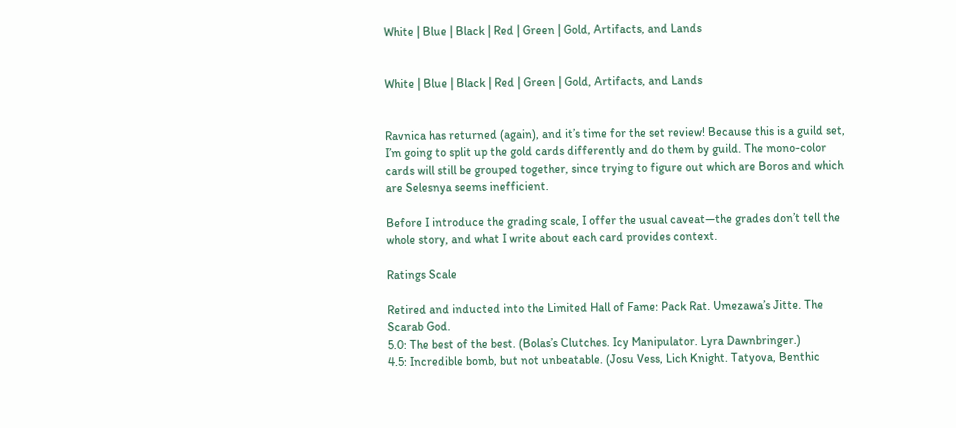White | Blue | Black | Red | Green | Gold, Artifacts, and Lands


White | Blue | Black | Red | Green | Gold, Artifacts, and Lands


Ravnica has returned (again), and it’s time for the set review! Because this is a guild set, I’m going to split up the gold cards differently and do them by guild. The mono-color cards will still be grouped together, since trying to figure out which are Boros and which are Selesnya seems inefficient.

Before I introduce the grading scale, I offer the usual caveat—the grades don’t tell the whole story, and what I write about each card provides context.

Ratings Scale

Retired and inducted into the Limited Hall of Fame: Pack Rat. Umezawa’s Jitte. The Scarab God.
5.0: The best of the best. (Bolas’s Clutches. Icy Manipulator. Lyra Dawnbringer.)
4.5: Incredible bomb, but not unbeatable. (Josu Vess, Lich Knight. Tatyova, Benthic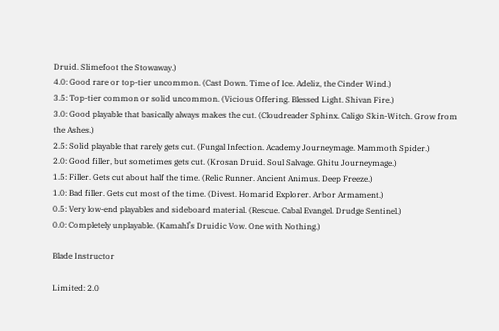Druid. Slimefoot the Stowaway.)
4.0: Good rare or top-tier uncommon. (Cast Down. Time of Ice. Adeliz, the Cinder Wind.)
3.5: Top-tier common or solid uncommon. (Vicious Offering. Blessed Light. Shivan Fire.)
3.0: Good playable that basically always makes the cut. (Cloudreader Sphinx. Caligo Skin-Witch. Grow from the Ashes.)
2.5: Solid playable that rarely gets cut. (Fungal Infection. Academy Journeymage. Mammoth Spider.)
2.0: Good filler, but sometimes gets cut. (Krosan Druid. Soul Salvage. Ghitu Journeymage.)
1.5: Filler. Gets cut about half the time. (Relic Runner. Ancient Animus. Deep Freeze.)
1.0: Bad filler. Gets cut most of the time. (Divest. Homarid Explorer. Arbor Armament.)
0.5: Very low-end playables and sideboard material. (Rescue. Cabal Evangel. Drudge Sentinel.)
0.0: Completely unplayable. (Kamahl’s Druidic Vow. One with Nothing.)

Blade Instructor

Limited: 2.0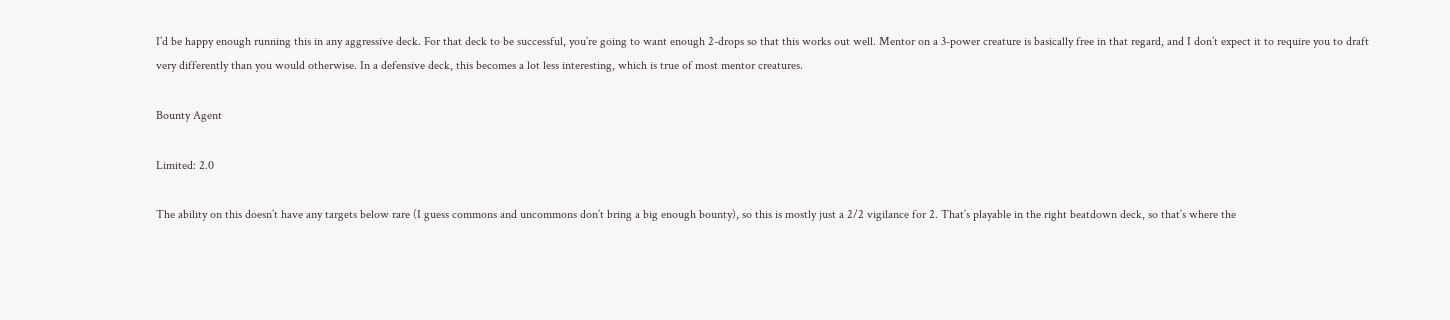I’d be happy enough running this in any aggressive deck. For that deck to be successful, you’re going to want enough 2-drops so that this works out well. Mentor on a 3-power creature is basically free in that regard, and I don’t expect it to require you to draft very differently than you would otherwise. In a defensive deck, this becomes a lot less interesting, which is true of most mentor creatures.

Bounty Agent

Limited: 2.0

The ability on this doesn’t have any targets below rare (I guess commons and uncommons don’t bring a big enough bounty), so this is mostly just a 2/2 vigilance for 2. That’s playable in the right beatdown deck, so that’s where the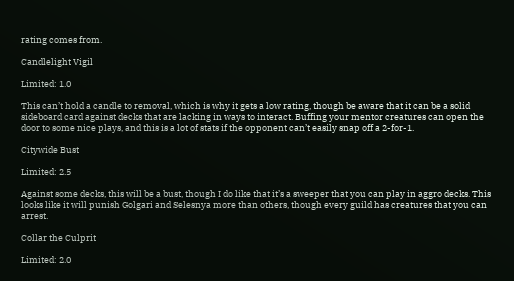rating comes from.

Candlelight Vigil

Limited: 1.0

This can’t hold a candle to removal, which is why it gets a low rating, though be aware that it can be a solid sideboard card against decks that are lacking in ways to interact. Buffing your mentor creatures can open the door to some nice plays, and this is a lot of stats if the opponent can’t easily snap off a 2-for-1.

Citywide Bust

Limited: 2.5

Against some decks, this will be a bust, though I do like that it’s a sweeper that you can play in aggro decks. This looks like it will punish Golgari and Selesnya more than others, though every guild has creatures that you can arrest.

Collar the Culprit

Limited: 2.0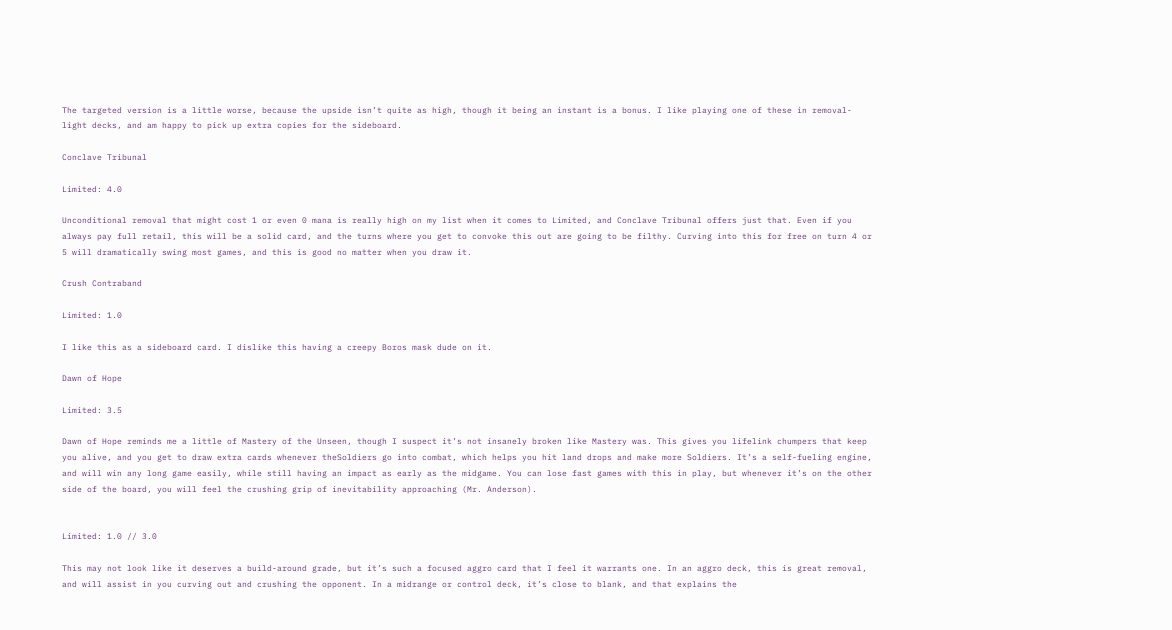The targeted version is a little worse, because the upside isn’t quite as high, though it being an instant is a bonus. I like playing one of these in removal-light decks, and am happy to pick up extra copies for the sideboard.

Conclave Tribunal

Limited: 4.0

Unconditional removal that might cost 1 or even 0 mana is really high on my list when it comes to Limited, and Conclave Tribunal offers just that. Even if you always pay full retail, this will be a solid card, and the turns where you get to convoke this out are going to be filthy. Curving into this for free on turn 4 or 5 will dramatically swing most games, and this is good no matter when you draw it.

Crush Contraband

Limited: 1.0

I like this as a sideboard card. I dislike this having a creepy Boros mask dude on it.

Dawn of Hope

Limited: 3.5

Dawn of Hope reminds me a little of Mastery of the Unseen, though I suspect it’s not insanely broken like Mastery was. This gives you lifelink chumpers that keep you alive, and you get to draw extra cards whenever theSoldiers go into combat, which helps you hit land drops and make more Soldiers. It’s a self-fueling engine, and will win any long game easily, while still having an impact as early as the midgame. You can lose fast games with this in play, but whenever it’s on the other side of the board, you will feel the crushing grip of inevitability approaching (Mr. Anderson).


Limited: 1.0 // 3.0

This may not look like it deserves a build-around grade, but it’s such a focused aggro card that I feel it warrants one. In an aggro deck, this is great removal, and will assist in you curving out and crushing the opponent. In a midrange or control deck, it’s close to blank, and that explains the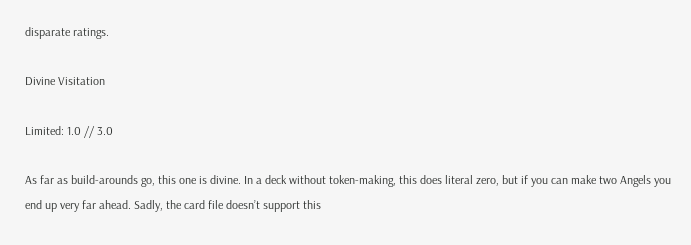disparate ratings.

Divine Visitation

Limited: 1.0 // 3.0

As far as build-arounds go, this one is divine. In a deck without token-making, this does literal zero, but if you can make two Angels you end up very far ahead. Sadly, the card file doesn’t support this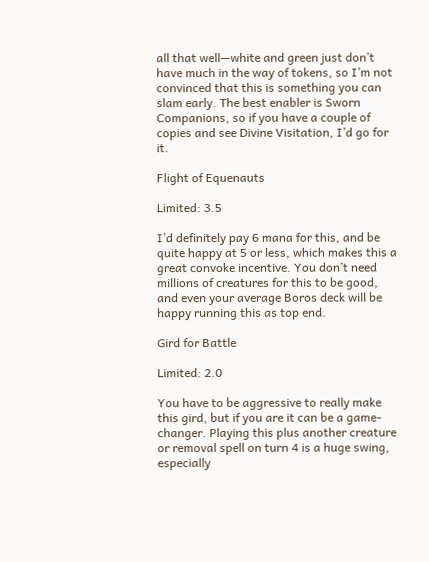all that well—white and green just don’t have much in the way of tokens, so I’m not convinced that this is something you can slam early. The best enabler is Sworn Companions, so if you have a couple of copies and see Divine Visitation, I’d go for it.

Flight of Equenauts

Limited: 3.5

I’d definitely pay 6 mana for this, and be quite happy at 5 or less, which makes this a great convoke incentive. You don’t need millions of creatures for this to be good, and even your average Boros deck will be happy running this as top end.

Gird for Battle

Limited: 2.0

You have to be aggressive to really make this gird, but if you are it can be a game-changer. Playing this plus another creature or removal spell on turn 4 is a huge swing, especially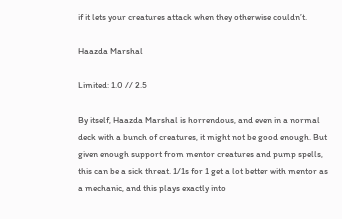if it lets your creatures attack when they otherwise couldn’t.

Haazda Marshal

Limited: 1.0 // 2.5

By itself, Haazda Marshal is horrendous, and even in a normal deck with a bunch of creatures, it might not be good enough. But given enough support from mentor creatures and pump spells, this can be a sick threat. 1/1s for 1 get a lot better with mentor as a mechanic, and this plays exactly into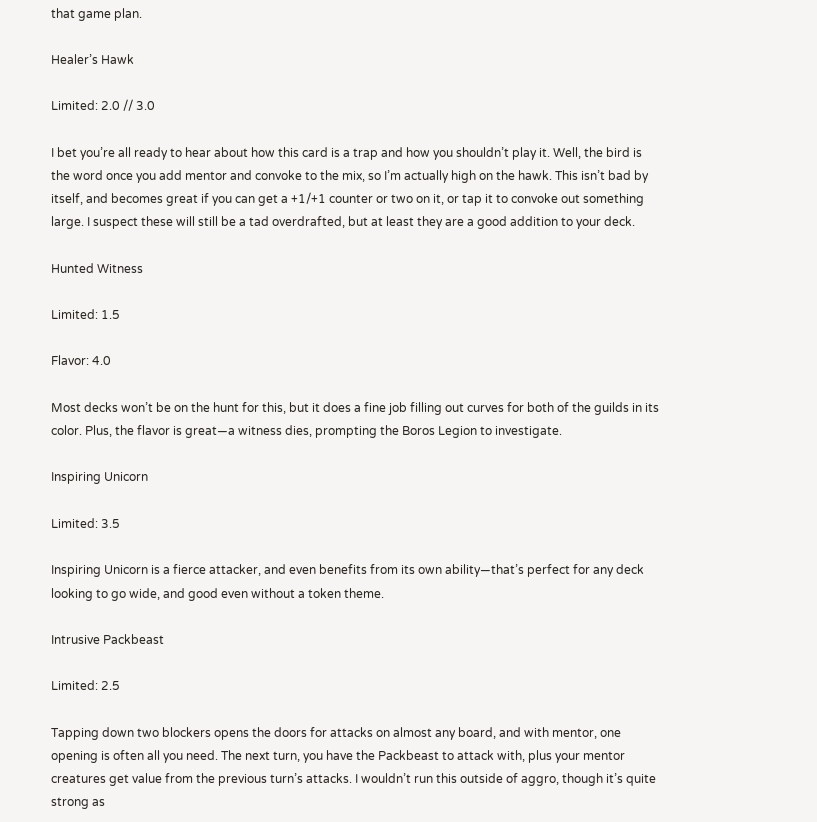that game plan.

Healer’s Hawk

Limited: 2.0 // 3.0

I bet you’re all ready to hear about how this card is a trap and how you shouldn’t play it. Well, the bird is the word once you add mentor and convoke to the mix, so I’m actually high on the hawk. This isn’t bad by itself, and becomes great if you can get a +1/+1 counter or two on it, or tap it to convoke out something large. I suspect these will still be a tad overdrafted, but at least they are a good addition to your deck.

Hunted Witness

Limited: 1.5

Flavor: 4.0

Most decks won’t be on the hunt for this, but it does a fine job filling out curves for both of the guilds in its color. Plus, the flavor is great—a witness dies, prompting the Boros Legion to investigate.

Inspiring Unicorn

Limited: 3.5

Inspiring Unicorn is a fierce attacker, and even benefits from its own ability—that’s perfect for any deck looking to go wide, and good even without a token theme.

Intrusive Packbeast

Limited: 2.5

Tapping down two blockers opens the doors for attacks on almost any board, and with mentor, one opening is often all you need. The next turn, you have the Packbeast to attack with, plus your mentor creatures get value from the previous turn’s attacks. I wouldn’t run this outside of aggro, though it’s quite strong as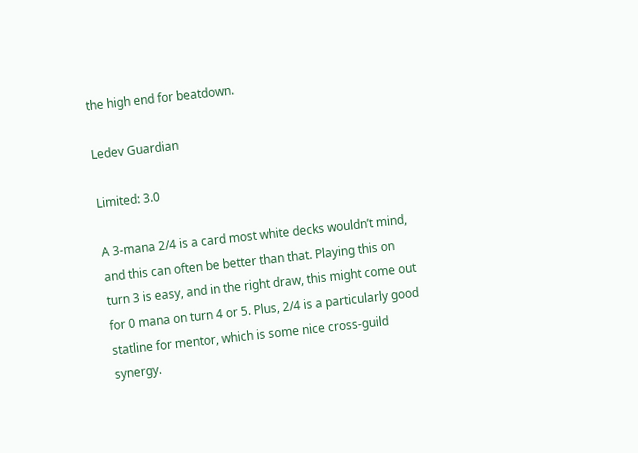the high end for beatdown.

Ledev Guardian

Limited: 3.0

A 3-mana 2/4 is a card most white decks wouldn’t mind, and this can often be better than that. Playing this on turn 3 is easy, and in the right draw, this might come out for 0 mana on turn 4 or 5. Plus, 2/4 is a particularly good statline for mentor, which is some nice cross-guild synergy.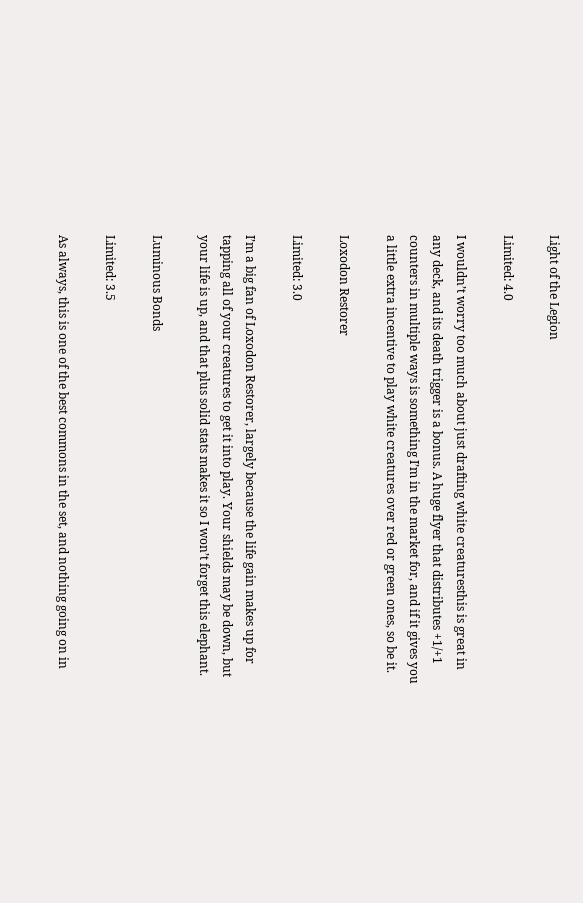Light of the Legion

Limited: 4.0

I wouldn’t worry too much about just drafting white creaturesthis is great in any deck, and its death trigger is a bonus. A huge flyer that distributes +1/+1 counters in multiple ways is something I’m in the market for, and if it gives you a little extra incentive to play white creatures over red or green ones, so be it.

Loxodon Restorer

Limited: 3.0

I’m a big fan of Loxodon Restorer, largely because the life gain makes up for tapping all of your creatures to get it into play. Your shields may be down, but your life is up, and that plus solid stats makes it so I won’t forget this elephant.

Luminous Bonds

Limited: 3.5

As always, this is one of the best commons in the set, and nothing going on in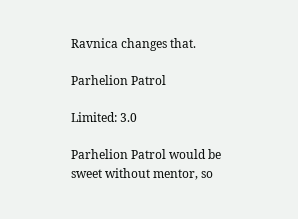Ravnica changes that.

Parhelion Patrol

Limited: 3.0

Parhelion Patrol would be sweet without mentor, so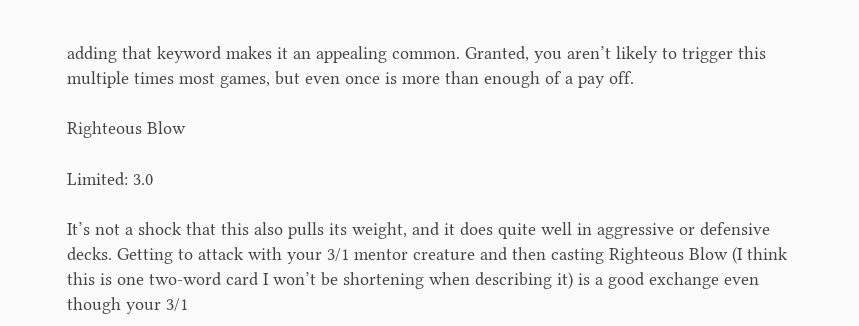adding that keyword makes it an appealing common. Granted, you aren’t likely to trigger this multiple times most games, but even once is more than enough of a pay off.

Righteous Blow

Limited: 3.0

It’s not a shock that this also pulls its weight, and it does quite well in aggressive or defensive decks. Getting to attack with your 3/1 mentor creature and then casting Righteous Blow (I think this is one two-word card I won’t be shortening when describing it) is a good exchange even though your 3/1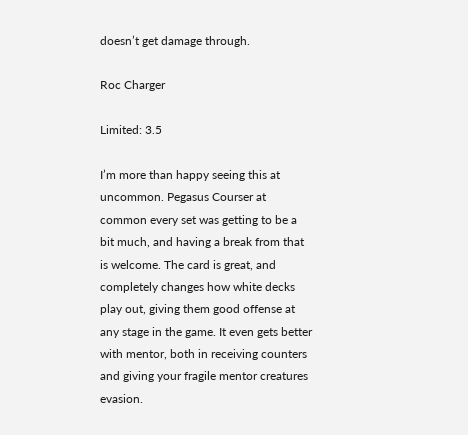doesn’t get damage through.

Roc Charger

Limited: 3.5

I’m more than happy seeing this at uncommon. Pegasus Courser at common every set was getting to be a bit much, and having a break from that is welcome. The card is great, and completely changes how white decks play out, giving them good offense at any stage in the game. It even gets better with mentor, both in receiving counters and giving your fragile mentor creatures evasion.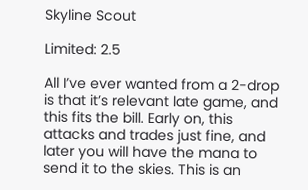Skyline Scout

Limited: 2.5

All I’ve ever wanted from a 2-drop is that it’s relevant late game, and this fits the bill. Early on, this attacks and trades just fine, and later you will have the mana to send it to the skies. This is an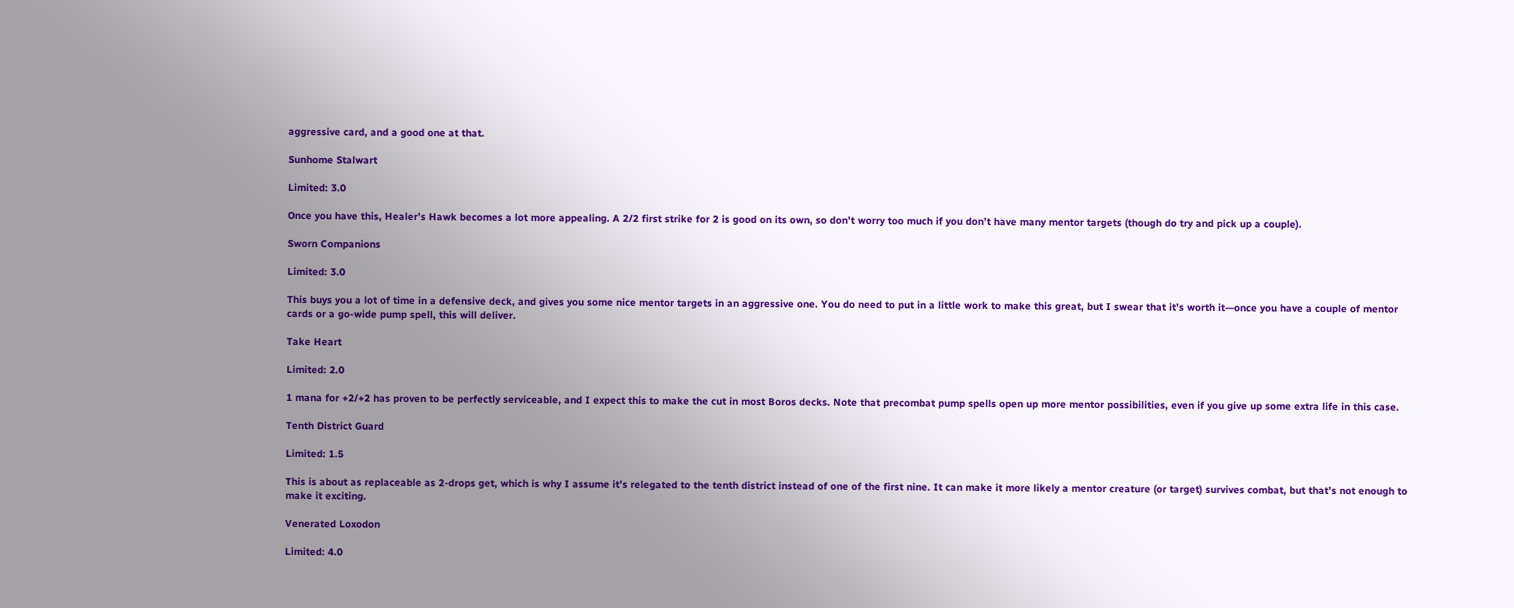aggressive card, and a good one at that.

Sunhome Stalwart

Limited: 3.0

Once you have this, Healer’s Hawk becomes a lot more appealing. A 2/2 first strike for 2 is good on its own, so don’t worry too much if you don’t have many mentor targets (though do try and pick up a couple).

Sworn Companions

Limited: 3.0

This buys you a lot of time in a defensive deck, and gives you some nice mentor targets in an aggressive one. You do need to put in a little work to make this great, but I swear that it’s worth it—once you have a couple of mentor cards or a go-wide pump spell, this will deliver.

Take Heart

Limited: 2.0

1 mana for +2/+2 has proven to be perfectly serviceable, and I expect this to make the cut in most Boros decks. Note that precombat pump spells open up more mentor possibilities, even if you give up some extra life in this case.

Tenth District Guard

Limited: 1.5

This is about as replaceable as 2-drops get, which is why I assume it’s relegated to the tenth district instead of one of the first nine. It can make it more likely a mentor creature (or target) survives combat, but that’s not enough to make it exciting.

Venerated Loxodon

Limited: 4.0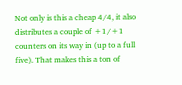Not only is this a cheap 4/4, it also distributes a couple of +1/+1 counters on its way in (up to a full five). That makes this a ton of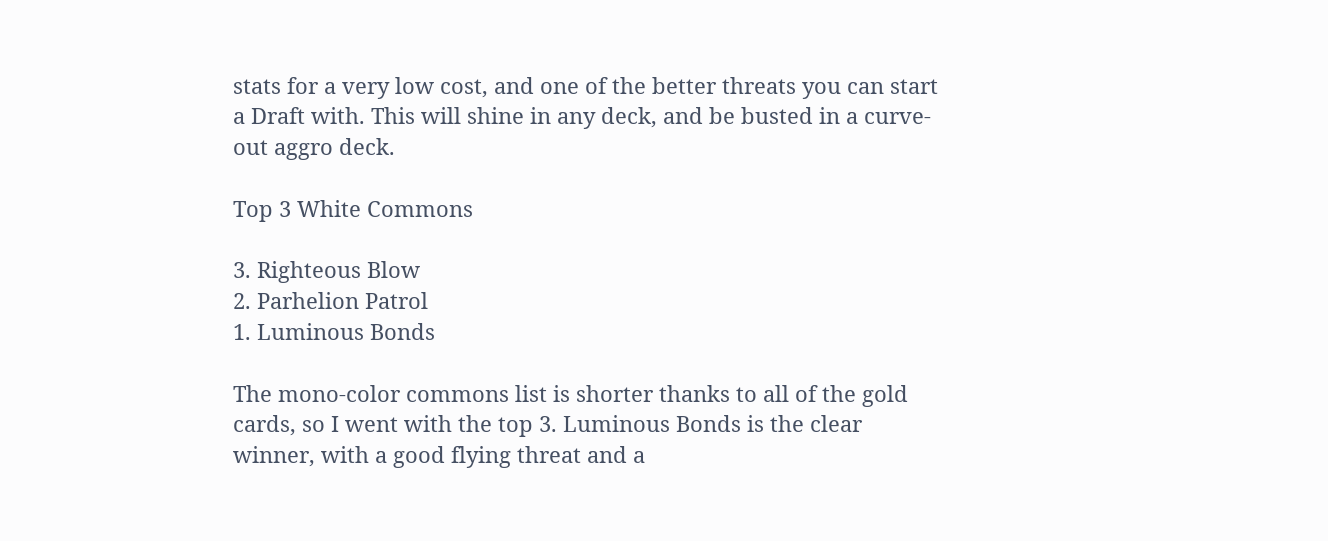stats for a very low cost, and one of the better threats you can start a Draft with. This will shine in any deck, and be busted in a curve-out aggro deck.

Top 3 White Commons

3. Righteous Blow
2. Parhelion Patrol
1. Luminous Bonds

The mono-color commons list is shorter thanks to all of the gold cards, so I went with the top 3. Luminous Bonds is the clear winner, with a good flying threat and a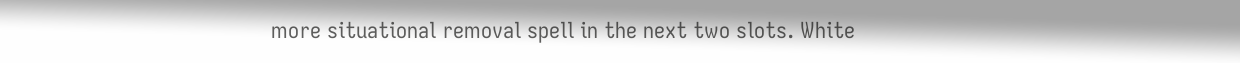more situational removal spell in the next two slots. White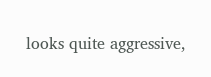looks quite aggressive,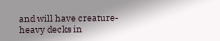and will have creature-heavy decks in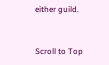either guild.


Scroll to Top